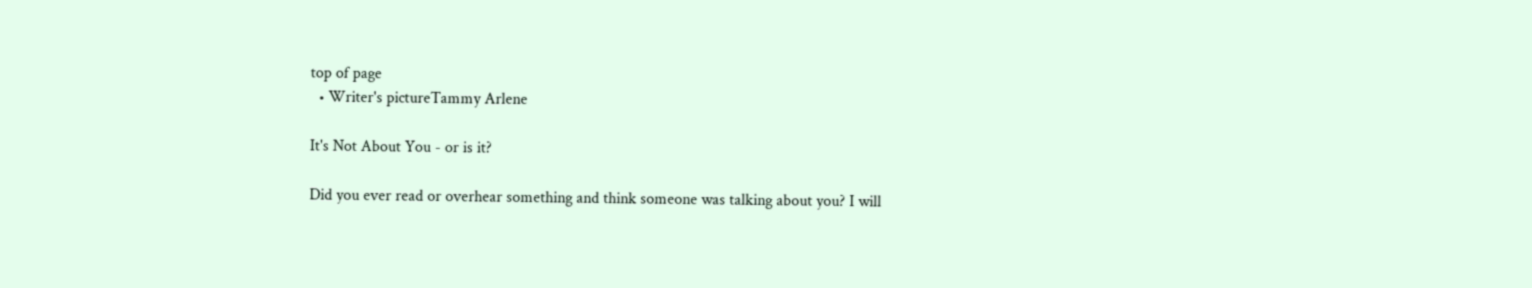top of page
  • Writer's pictureTammy Arlene

It's Not About You - or is it?

Did you ever read or overhear something and think someone was talking about you? I will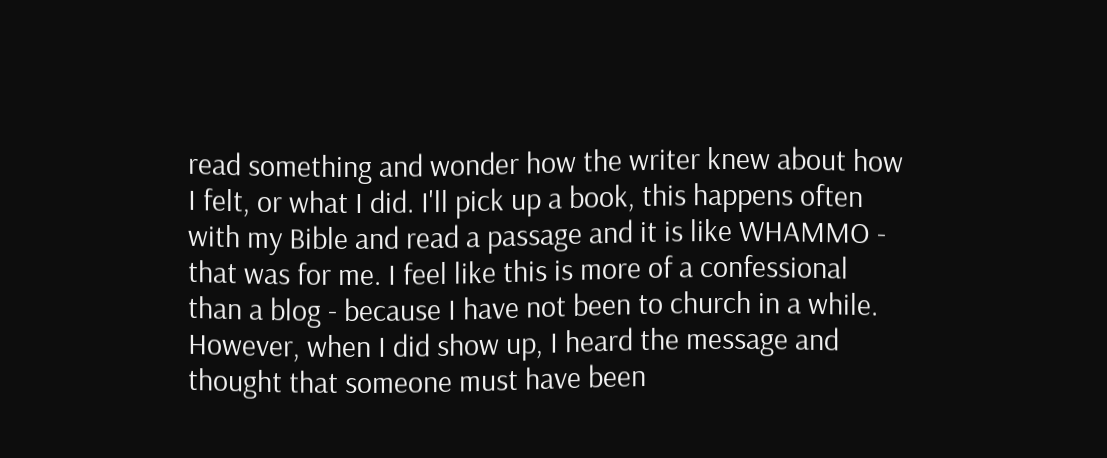read something and wonder how the writer knew about how I felt, or what I did. I'll pick up a book, this happens often with my Bible and read a passage and it is like WHAMMO - that was for me. I feel like this is more of a confessional than a blog - because I have not been to church in a while. However, when I did show up, I heard the message and thought that someone must have been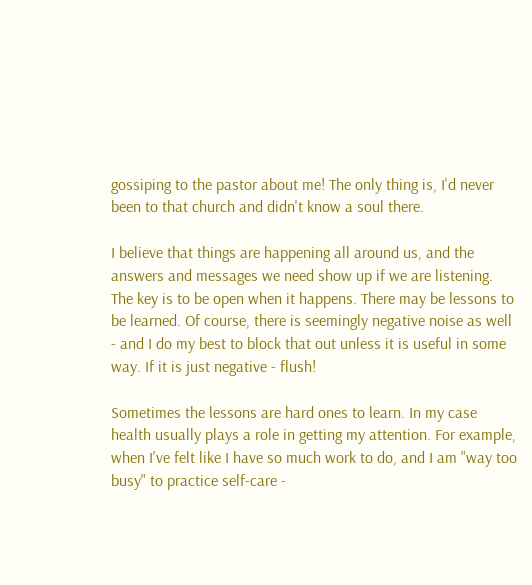gossiping to the pastor about me! The only thing is, I'd never been to that church and didn't know a soul there.

I believe that things are happening all around us, and the answers and messages we need show up if we are listening. The key is to be open when it happens. There may be lessons to be learned. Of course, there is seemingly negative noise as well - and I do my best to block that out unless it is useful in some way. If it is just negative - flush!

Sometimes the lessons are hard ones to learn. In my case health usually plays a role in getting my attention. For example, when I've felt like I have so much work to do, and I am "way too busy" to practice self-care -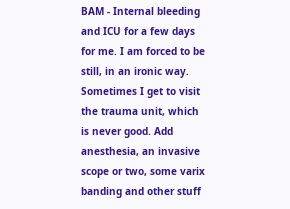BAM - Internal bleeding and ICU for a few days for me. I am forced to be still, in an ironic way. Sometimes I get to visit the trauma unit, which is never good. Add anesthesia, an invasive scope or two, some varix banding and other stuff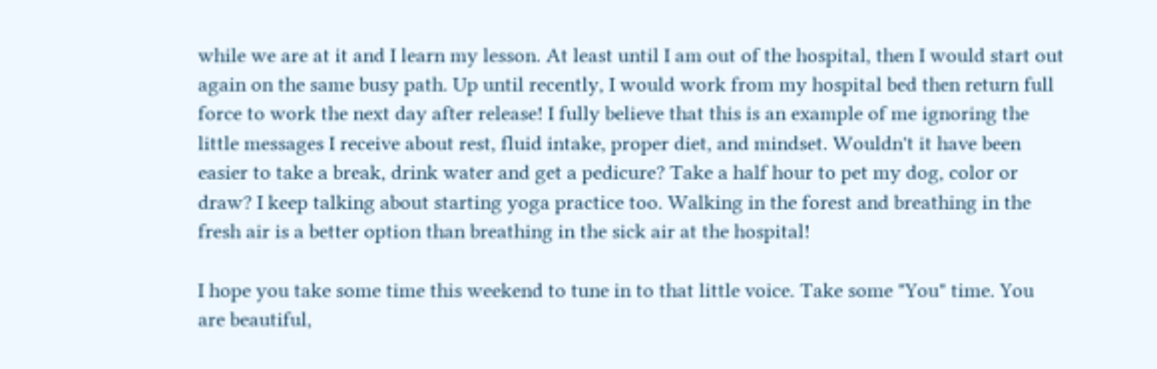while we are at it and I learn my lesson. At least until I am out of the hospital, then I would start out again on the same busy path. Up until recently, I would work from my hospital bed then return full force to work the next day after release! I fully believe that this is an example of me ignoring the little messages I receive about rest, fluid intake, proper diet, and mindset. Wouldn't it have been easier to take a break, drink water and get a pedicure? Take a half hour to pet my dog, color or draw? I keep talking about starting yoga practice too. Walking in the forest and breathing in the fresh air is a better option than breathing in the sick air at the hospital!

I hope you take some time this weekend to tune in to that little voice. Take some "You" time. You are beautiful,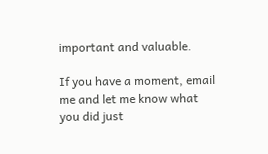important and valuable.

If you have a moment, email me and let me know what you did just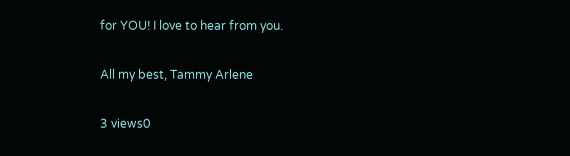for YOU! I love to hear from you.

All my best, Tammy Arlene

3 views0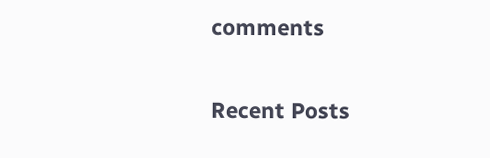comments

Recent Posts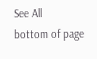See All
bottom of page